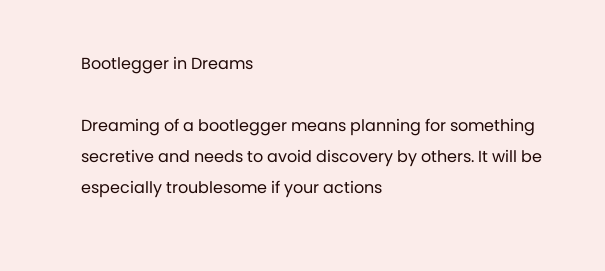Bootlegger in Dreams

Dreaming of a bootlegger means planning for something secretive and needs to avoid discovery by others. It will be especially troublesome if your actions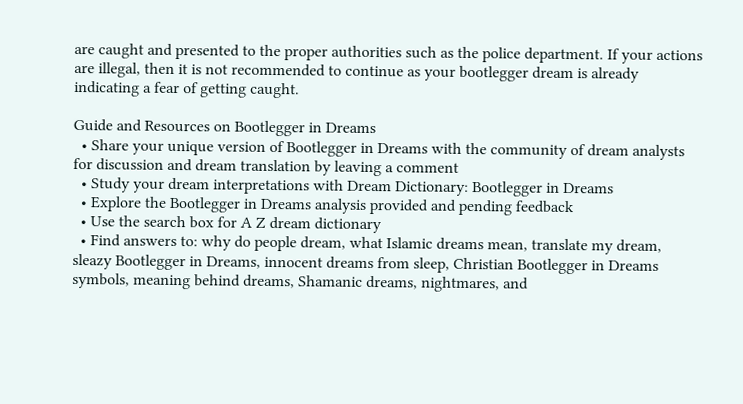are caught and presented to the proper authorities such as the police department. If your actions are illegal, then it is not recommended to continue as your bootlegger dream is already indicating a fear of getting caught.

Guide and Resources on Bootlegger in Dreams
  • Share your unique version of Bootlegger in Dreams with the community of dream analysts for discussion and dream translation by leaving a comment
  • Study your dream interpretations with Dream Dictionary: Bootlegger in Dreams
  • Explore the Bootlegger in Dreams analysis provided and pending feedback
  • Use the search box for A Z dream dictionary
  • Find answers to: why do people dream, what Islamic dreams mean, translate my dream, sleazy Bootlegger in Dreams, innocent dreams from sleep, Christian Bootlegger in Dreams symbols, meaning behind dreams, Shamanic dreams, nightmares, and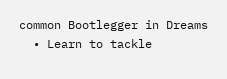common Bootlegger in Dreams
  • Learn to tackle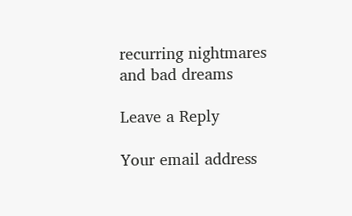recurring nightmares and bad dreams

Leave a Reply

Your email address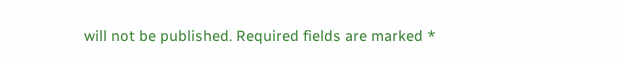will not be published. Required fields are marked *